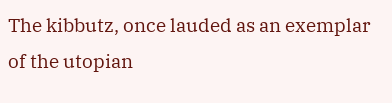The kibbutz, once lauded as an exemplar of the utopian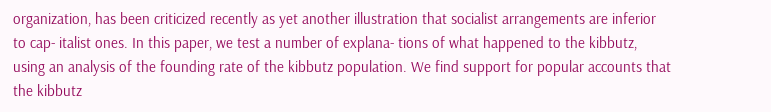organization, has been criticized recently as yet another illustration that socialist arrangements are inferior to cap- italist ones. In this paper, we test a number of explana- tions of what happened to the kibbutz, using an analysis of the founding rate of the kibbutz population. We find support for popular accounts that the kibbutz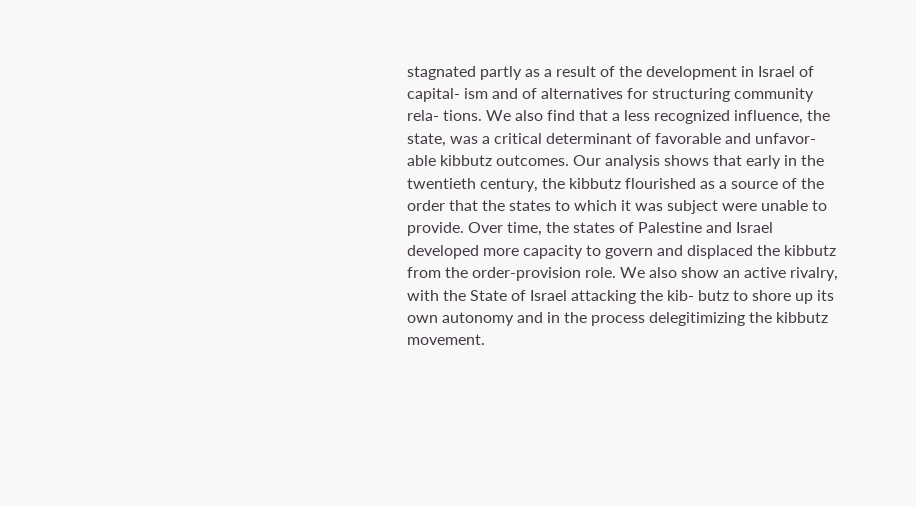stagnated partly as a result of the development in Israel of capital- ism and of alternatives for structuring community rela- tions. We also find that a less recognized influence, the state, was a critical determinant of favorable and unfavor- able kibbutz outcomes. Our analysis shows that early in the twentieth century, the kibbutz flourished as a source of the order that the states to which it was subject were unable to provide. Over time, the states of Palestine and Israel developed more capacity to govern and displaced the kibbutz from the order-provision role. We also show an active rivalry, with the State of Israel attacking the kib- butz to shore up its own autonomy and in the process delegitimizing the kibbutz movement.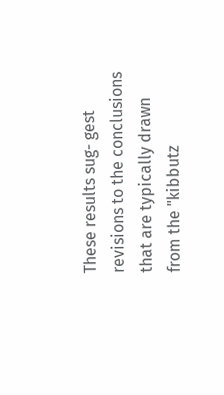These results sug- gest revisions to the conclusions that are typically drawn from the "kibbutz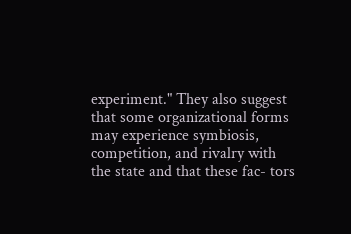experiment." They also suggest that some organizational forms may experience symbiosis, competition, and rivalry with the state and that these fac- tors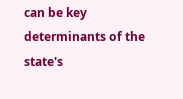can be key determinants of the state's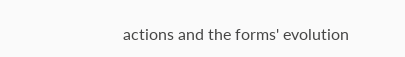actions and the forms' evolution